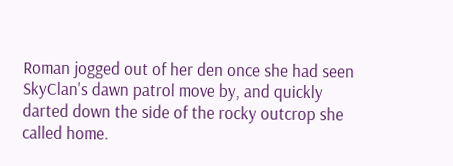Roman jogged out of her den once she had seen SkyClan's dawn patrol move by, and quickly darted down the side of the rocky outcrop she called home.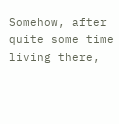Somehow, after quite some time living there,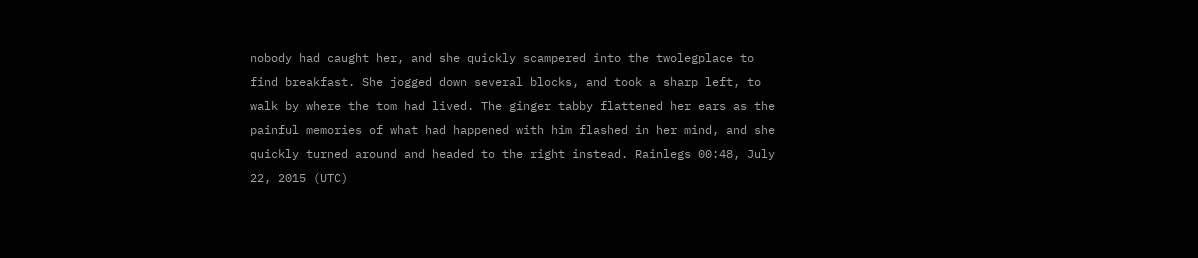nobody had caught her, and she quickly scampered into the twolegplace to find breakfast. She jogged down several blocks, and took a sharp left, to walk by where the tom had lived. The ginger tabby flattened her ears as the painful memories of what had happened with him flashed in her mind, and she quickly turned around and headed to the right instead. Rainlegs 00:48, July 22, 2015 (UTC)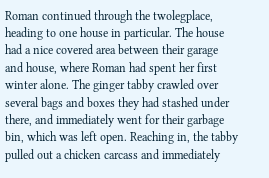Roman continued through the twolegplace, heading to one house in particular. The house had a nice covered area between their garage and house, where Roman had spent her first winter alone. The ginger tabby crawled over several bags and boxes they had stashed under there, and immediately went for their garbage bin, which was left open. Reaching in, the tabby pulled out a chicken carcass and immediately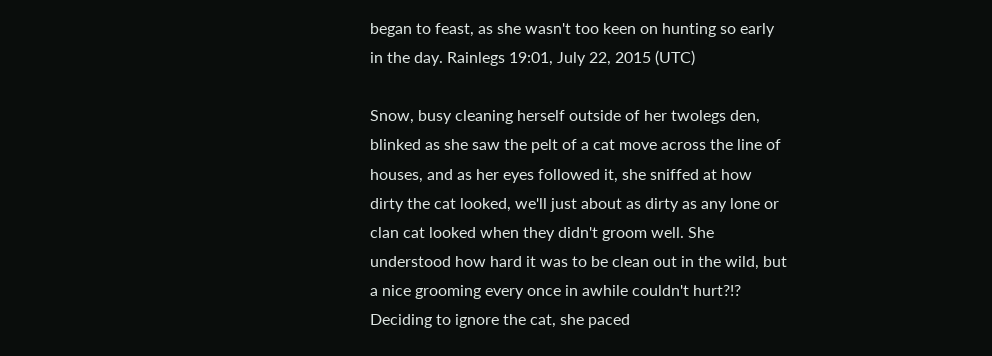began to feast, as she wasn't too keen on hunting so early in the day. Rainlegs 19:01, July 22, 2015 (UTC)

Snow, busy cleaning herself outside of her twolegs den, blinked as she saw the pelt of a cat move across the line of houses, and as her eyes followed it, she sniffed at how dirty the cat looked, we'll just about as dirty as any lone or clan cat looked when they didn't groom well. She understood how hard it was to be clean out in the wild, but a nice grooming every once in awhile couldn't hurt?!? Deciding to ignore the cat, she paced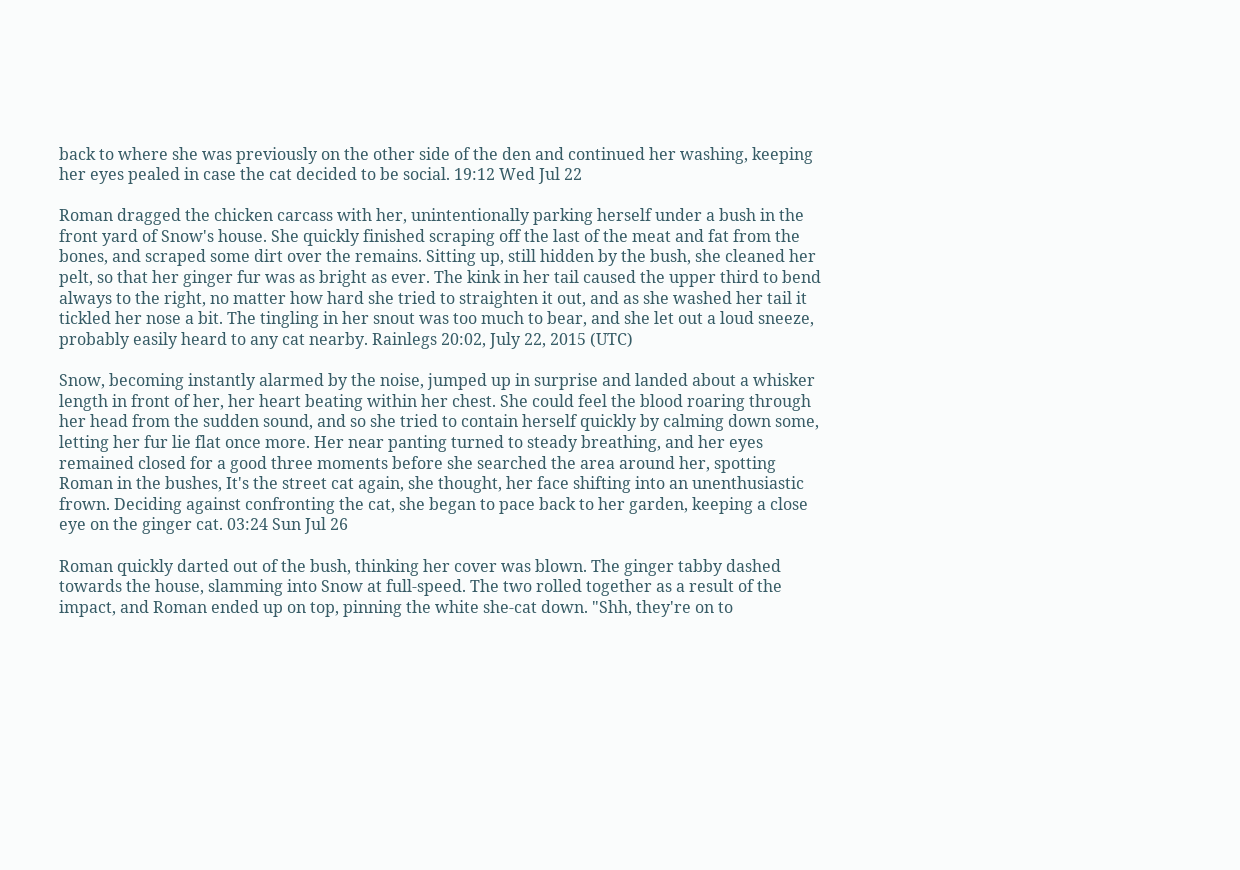back to where she was previously on the other side of the den and continued her washing, keeping her eyes pealed in case the cat decided to be social. 19:12 Wed Jul 22

Roman dragged the chicken carcass with her, unintentionally parking herself under a bush in the front yard of Snow's house. She quickly finished scraping off the last of the meat and fat from the bones, and scraped some dirt over the remains. Sitting up, still hidden by the bush, she cleaned her pelt, so that her ginger fur was as bright as ever. The kink in her tail caused the upper third to bend always to the right, no matter how hard she tried to straighten it out, and as she washed her tail it tickled her nose a bit. The tingling in her snout was too much to bear, and she let out a loud sneeze, probably easily heard to any cat nearby. Rainlegs 20:02, July 22, 2015 (UTC)

Snow, becoming instantly alarmed by the noise, jumped up in surprise and landed about a whisker length in front of her, her heart beating within her chest. She could feel the blood roaring through her head from the sudden sound, and so she tried to contain herself quickly by calming down some, letting her fur lie flat once more. Her near panting turned to steady breathing, and her eyes remained closed for a good three moments before she searched the area around her, spotting Roman in the bushes, It's the street cat again, she thought, her face shifting into an unenthusiastic frown. Deciding against confronting the cat, she began to pace back to her garden, keeping a close eye on the ginger cat. 03:24 Sun Jul 26

Roman quickly darted out of the bush, thinking her cover was blown. The ginger tabby dashed towards the house, slamming into Snow at full-speed. The two rolled together as a result of the impact, and Roman ended up on top, pinning the white she-cat down. "Shh, they're on to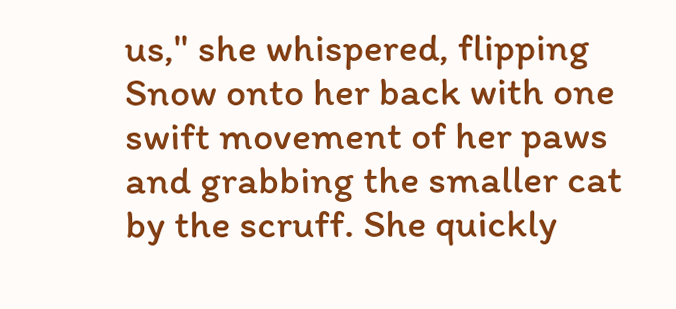us," she whispered, flipping Snow onto her back with one swift movement of her paws and grabbing the smaller cat by the scruff. She quickly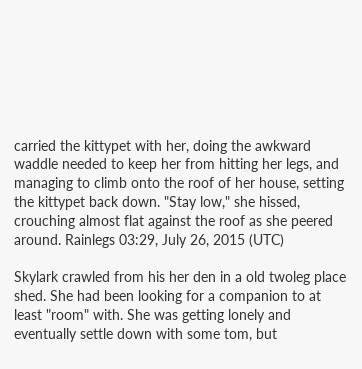carried the kittypet with her, doing the awkward waddle needed to keep her from hitting her legs, and managing to climb onto the roof of her house, setting the kittypet back down. "Stay low," she hissed, crouching almost flat against the roof as she peered around. Rainlegs 03:29, July 26, 2015 (UTC)

Skylark crawled from his her den in a old twoleg place shed. She had been looking for a companion to at least "room" with. She was getting lonely and eventually settle down with some tom, but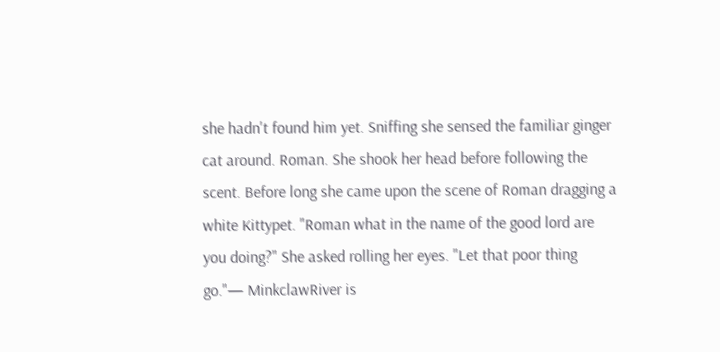she hadn't found him yet. Sniffing she sensed the familiar ginger cat around. Roman. She shook her head before following the scent. Before long she came upon the scene of Roman dragging a white Kittypet. "Roman what in the name of the good lord are you doing?" She asked rolling her eyes. "Let that poor thing go."— MinkclawRiver is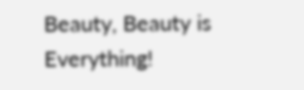Beauty, Beauty is Everything!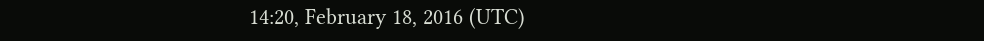14:20, February 18, 2016 (UTC)